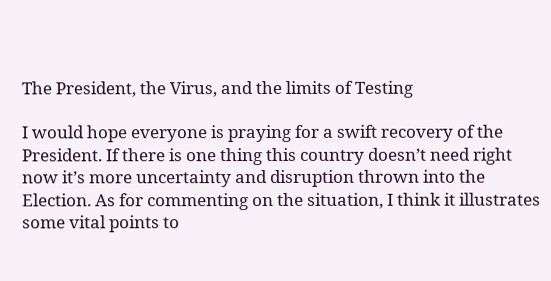The President, the Virus, and the limits of Testing

I would hope everyone is praying for a swift recovery of the President. If there is one thing this country doesn’t need right now it’s more uncertainty and disruption thrown into the Election. As for commenting on the situation, I think it illustrates some vital points to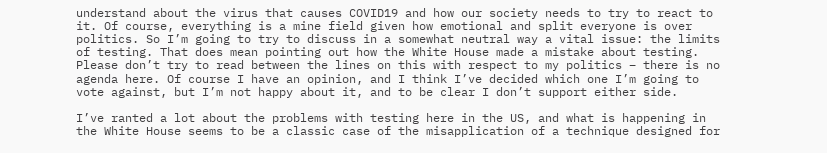understand about the virus that causes COVID19 and how our society needs to try to react to it. Of course, everything is a mine field given how emotional and split everyone is over politics. So I’m going to try to discuss in a somewhat neutral way a vital issue: the limits of testing. That does mean pointing out how the White House made a mistake about testing. Please don’t try to read between the lines on this with respect to my politics – there is no agenda here. Of course I have an opinion, and I think I’ve decided which one I’m going to vote against, but I’m not happy about it, and to be clear I don’t support either side.

I’ve ranted a lot about the problems with testing here in the US, and what is happening in the White House seems to be a classic case of the misapplication of a technique designed for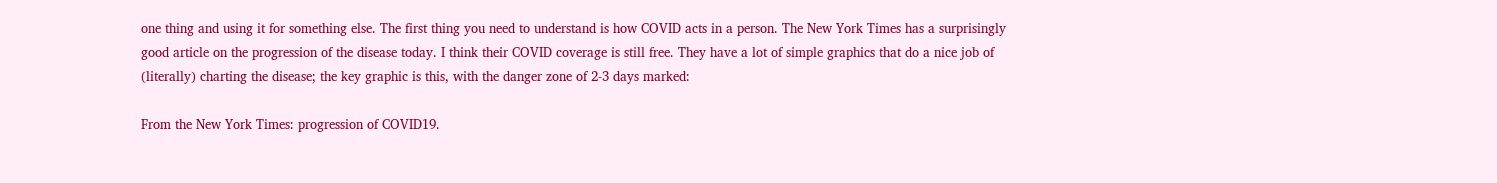one thing and using it for something else. The first thing you need to understand is how COVID acts in a person. The New York Times has a surprisingly good article on the progression of the disease today. I think their COVID coverage is still free. They have a lot of simple graphics that do a nice job of (literally) charting the disease; the key graphic is this, with the danger zone of 2-3 days marked:

From the New York Times: progression of COVID19.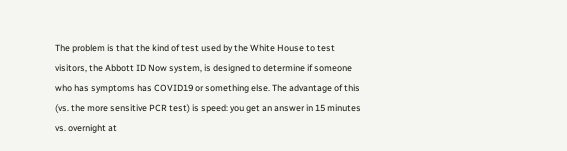The problem is that the kind of test used by the White House to test visitors, the Abbott ID Now system, is designed to determine if someone who has symptoms has COVID19 or something else. The advantage of this (vs. the more sensitive PCR test) is speed: you get an answer in 15 minutes vs. overnight at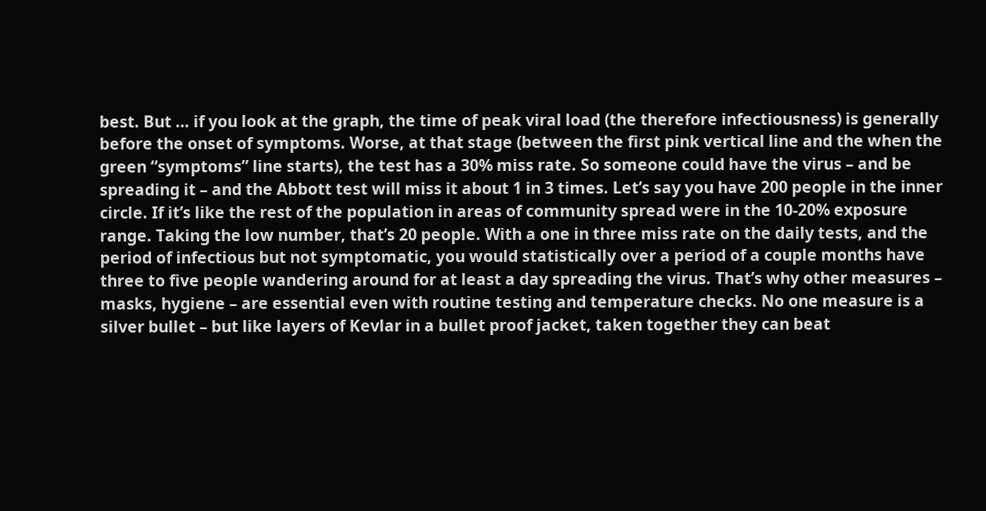best. But … if you look at the graph, the time of peak viral load (the therefore infectiousness) is generally before the onset of symptoms. Worse, at that stage (between the first pink vertical line and the when the green “symptoms” line starts), the test has a 30% miss rate. So someone could have the virus – and be spreading it – and the Abbott test will miss it about 1 in 3 times. Let’s say you have 200 people in the inner circle. If it’s like the rest of the population in areas of community spread were in the 10-20% exposure range. Taking the low number, that’s 20 people. With a one in three miss rate on the daily tests, and the period of infectious but not symptomatic, you would statistically over a period of a couple months have three to five people wandering around for at least a day spreading the virus. That’s why other measures – masks, hygiene – are essential even with routine testing and temperature checks. No one measure is a silver bullet – but like layers of Kevlar in a bullet proof jacket, taken together they can beat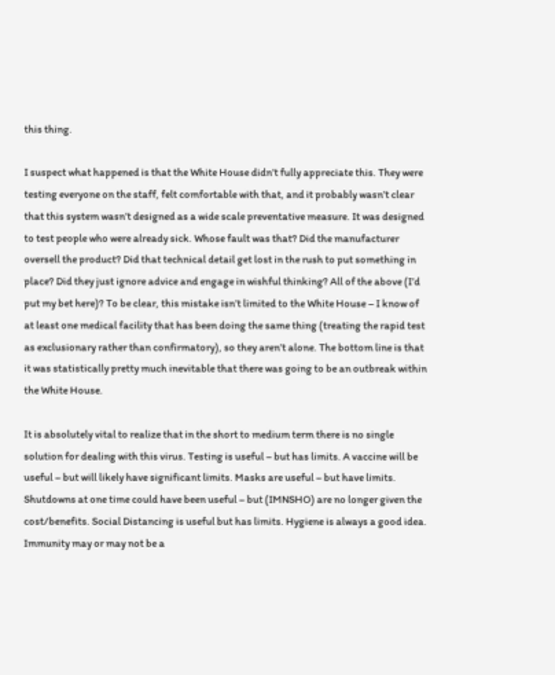this thing.

I suspect what happened is that the White House didn’t fully appreciate this. They were testing everyone on the staff, felt comfortable with that, and it probably wasn’t clear that this system wasn’t designed as a wide scale preventative measure. It was designed to test people who were already sick. Whose fault was that? Did the manufacturer oversell the product? Did that technical detail get lost in the rush to put something in place? Did they just ignore advice and engage in wishful thinking? All of the above (I’d put my bet here)? To be clear, this mistake isn’t limited to the White House – I know of at least one medical facility that has been doing the same thing (treating the rapid test as exclusionary rather than confirmatory), so they aren’t alone. The bottom line is that it was statistically pretty much inevitable that there was going to be an outbreak within the White House.

It is absolutely vital to realize that in the short to medium term there is no single solution for dealing with this virus. Testing is useful – but has limits. A vaccine will be useful – but will likely have significant limits. Masks are useful – but have limits. Shutdowns at one time could have been useful – but (IMNSHO) are no longer given the cost/benefits. Social Distancing is useful but has limits. Hygiene is always a good idea. Immunity may or may not be a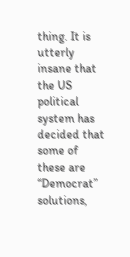thing. It is utterly insane that the US political system has decided that some of these are “Democrat” solutions,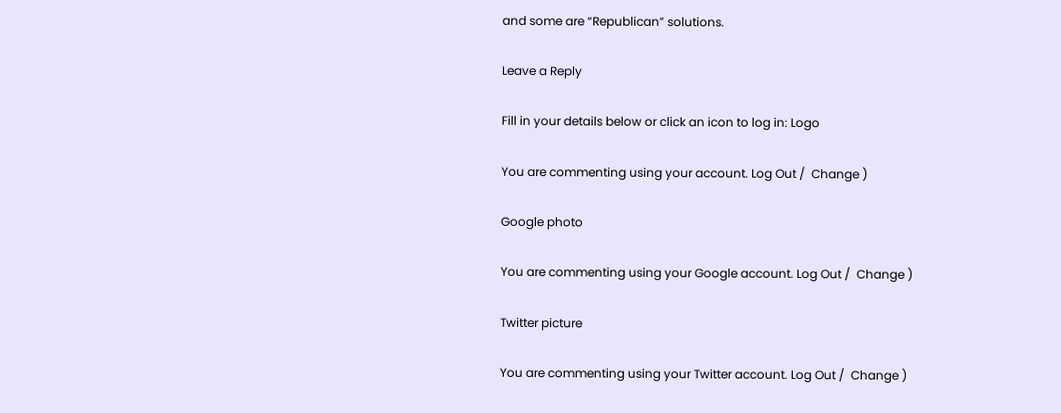and some are “Republican” solutions.

Leave a Reply

Fill in your details below or click an icon to log in: Logo

You are commenting using your account. Log Out /  Change )

Google photo

You are commenting using your Google account. Log Out /  Change )

Twitter picture

You are commenting using your Twitter account. Log Out /  Change )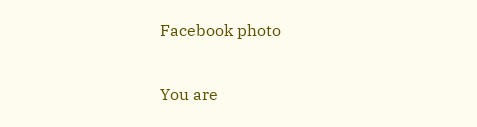Facebook photo

You are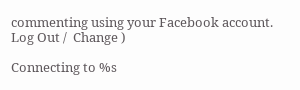commenting using your Facebook account. Log Out /  Change )

Connecting to %s